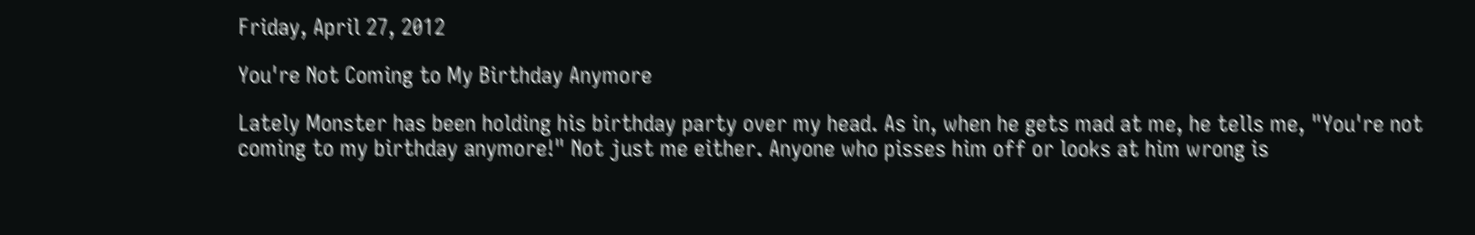Friday, April 27, 2012

You're Not Coming to My Birthday Anymore

Lately Monster has been holding his birthday party over my head. As in, when he gets mad at me, he tells me, "You're not coming to my birthday anymore!" Not just me either. Anyone who pisses him off or looks at him wrong is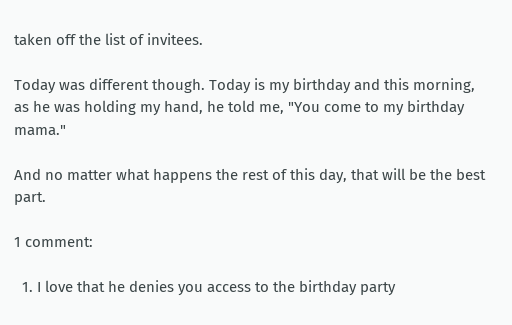taken off the list of invitees.

Today was different though. Today is my birthday and this morning, as he was holding my hand, he told me, "You come to my birthday mama."

And no matter what happens the rest of this day, that will be the best part.

1 comment:

  1. I love that he denies you access to the birthday party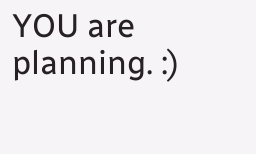YOU are planning. :)